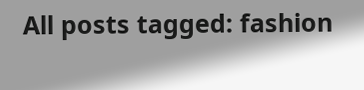All posts tagged: fashion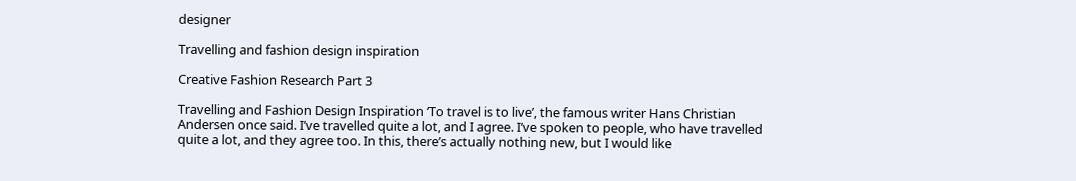designer

Travelling and fashion design inspiration

Creative Fashion Research Part 3

Travelling and Fashion Design Inspiration ‘To travel is to live’, the famous writer Hans Christian Andersen once said. I’ve travelled quite a lot, and I agree. I’ve spoken to people, who have travelled quite a lot, and they agree too. In this, there’s actually nothing new, but I would like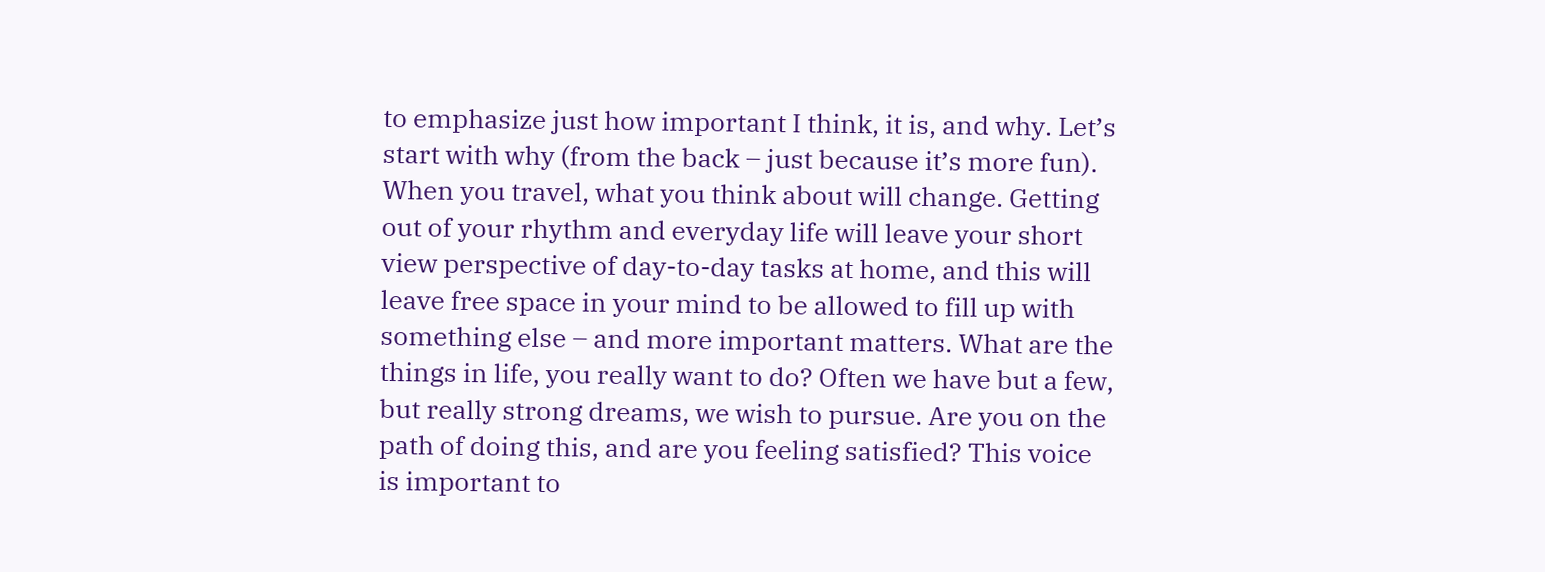to emphasize just how important I think, it is, and why. Let’s start with why (from the back – just because it’s more fun). When you travel, what you think about will change. Getting out of your rhythm and everyday life will leave your short view perspective of day-to-day tasks at home, and this will leave free space in your mind to be allowed to fill up with something else – and more important matters. What are the things in life, you really want to do? Often we have but a few, but really strong dreams, we wish to pursue. Are you on the path of doing this, and are you feeling satisfied? This voice is important to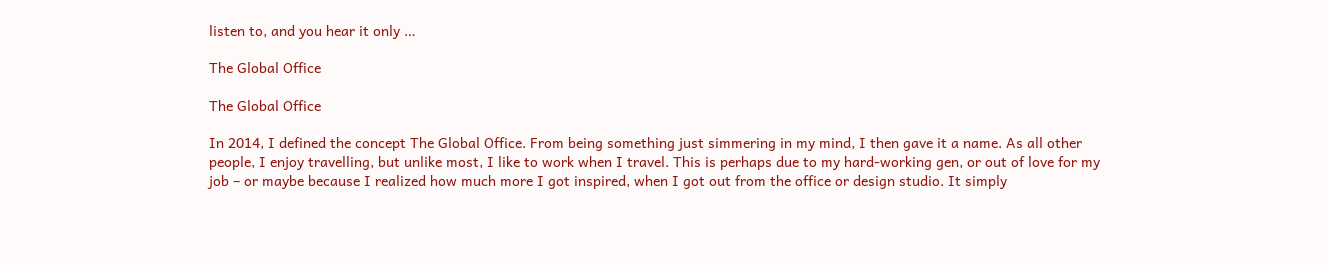listen to, and you hear it only …

The Global Office

The Global Office

In 2014, I defined the concept The Global Office. From being something just simmering in my mind, I then gave it a name. As all other people, I enjoy travelling, but unlike most, I like to work when I travel. This is perhaps due to my hard-working gen, or out of love for my job – or maybe because I realized how much more I got inspired, when I got out from the office or design studio. It simply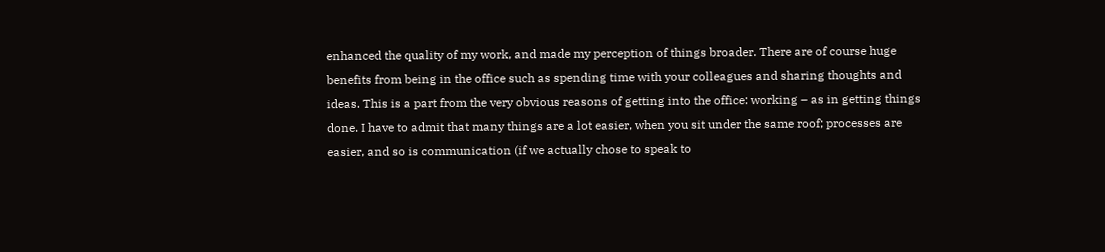enhanced the quality of my work, and made my perception of things broader. There are of course huge benefits from being in the office such as spending time with your colleagues and sharing thoughts and ideas. This is a part from the very obvious reasons of getting into the office: working – as in getting things done. I have to admit that many things are a lot easier, when you sit under the same roof; processes are easier, and so is communication (if we actually chose to speak to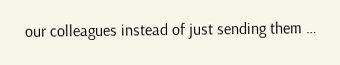our colleagues instead of just sending them …